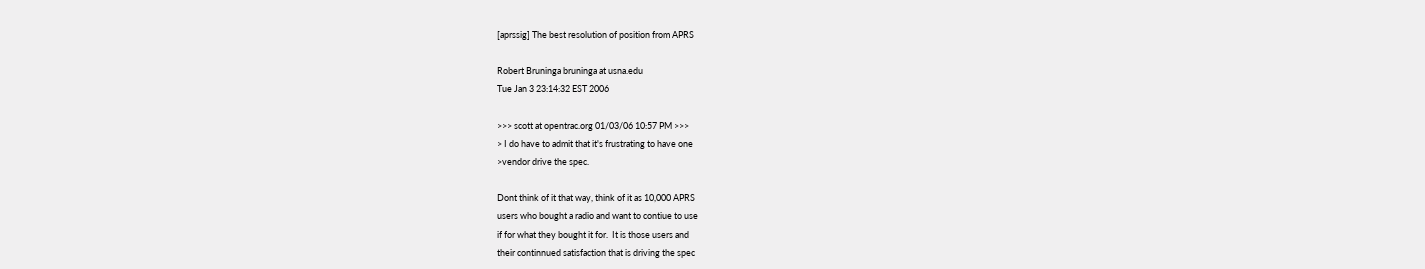[aprssig] The best resolution of position from APRS

Robert Bruninga bruninga at usna.edu
Tue Jan 3 23:14:32 EST 2006

>>> scott at opentrac.org 01/03/06 10:57 PM >>>
> I do have to admit that it's frustrating to have one
>vendor drive the spec.

Dont think of it that way, think of it as 10,000 APRS
users who bought a radio and want to contiue to use
if for what they bought it for.  It is those users and
their continnued satisfaction that is driving the spec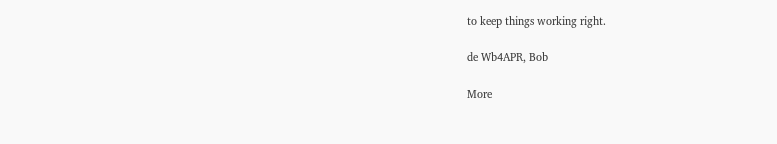to keep things working right.

de Wb4APR, Bob

More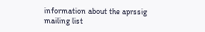information about the aprssig mailing list